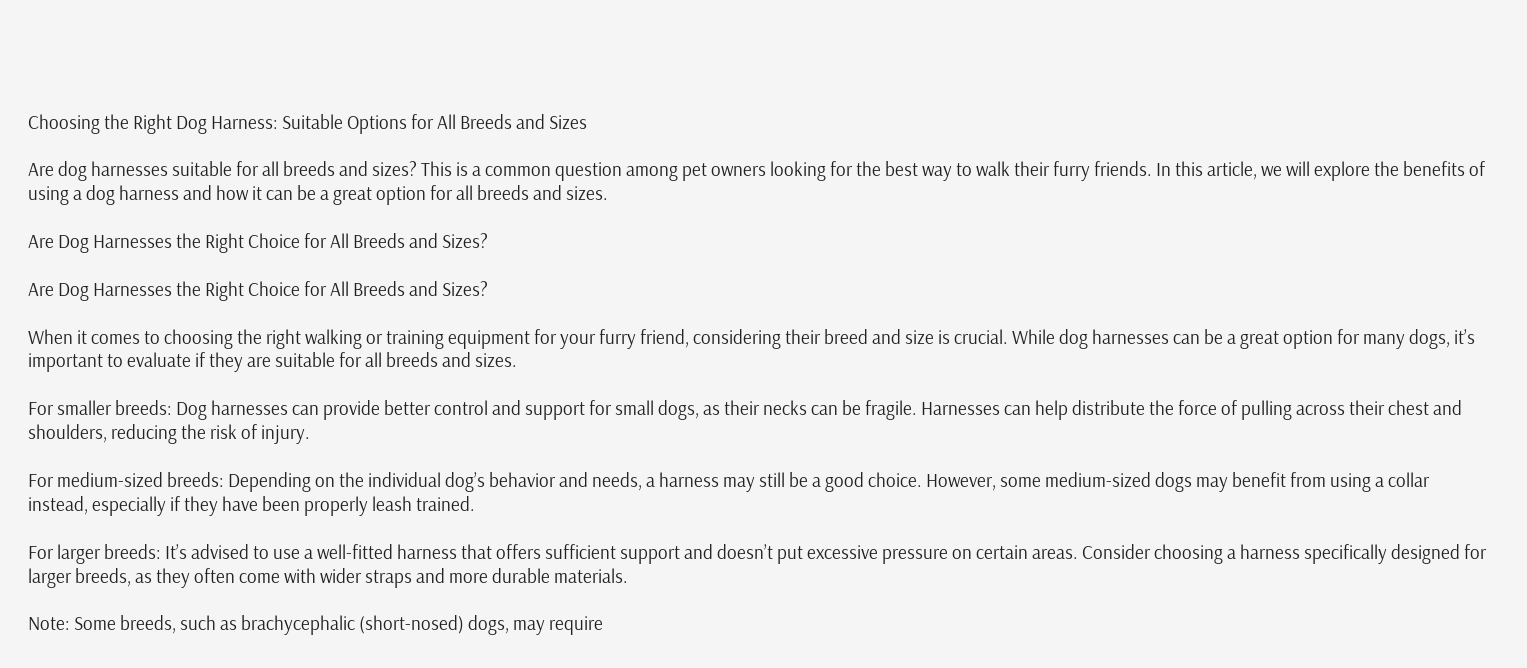Choosing the Right Dog Harness: Suitable Options for All Breeds and Sizes

Are dog harnesses suitable for all breeds and sizes? This is a common question among pet owners looking for the best way to walk their furry friends. In this article, we will explore the benefits of using a dog harness and how it can be a great option for all breeds and sizes.

Are Dog Harnesses the Right Choice for All Breeds and Sizes?

Are Dog Harnesses the Right Choice for All Breeds and Sizes?

When it comes to choosing the right walking or training equipment for your furry friend, considering their breed and size is crucial. While dog harnesses can be a great option for many dogs, it’s important to evaluate if they are suitable for all breeds and sizes.

For smaller breeds: Dog harnesses can provide better control and support for small dogs, as their necks can be fragile. Harnesses can help distribute the force of pulling across their chest and shoulders, reducing the risk of injury.

For medium-sized breeds: Depending on the individual dog’s behavior and needs, a harness may still be a good choice. However, some medium-sized dogs may benefit from using a collar instead, especially if they have been properly leash trained.

For larger breeds: It’s advised to use a well-fitted harness that offers sufficient support and doesn’t put excessive pressure on certain areas. Consider choosing a harness specifically designed for larger breeds, as they often come with wider straps and more durable materials.

Note: Some breeds, such as brachycephalic (short-nosed) dogs, may require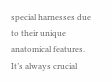special harnesses due to their unique anatomical features. It’s always crucial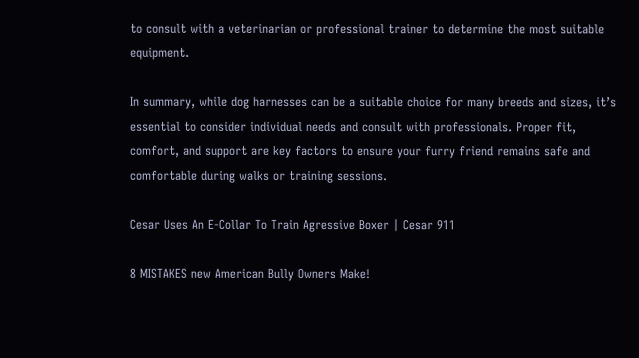to consult with a veterinarian or professional trainer to determine the most suitable equipment.

In summary, while dog harnesses can be a suitable choice for many breeds and sizes, it’s essential to consider individual needs and consult with professionals. Proper fit, comfort, and support are key factors to ensure your furry friend remains safe and comfortable during walks or training sessions.

Cesar Uses An E-Collar To Train Agressive Boxer | Cesar 911

8 MISTAKES new American Bully Owners Make!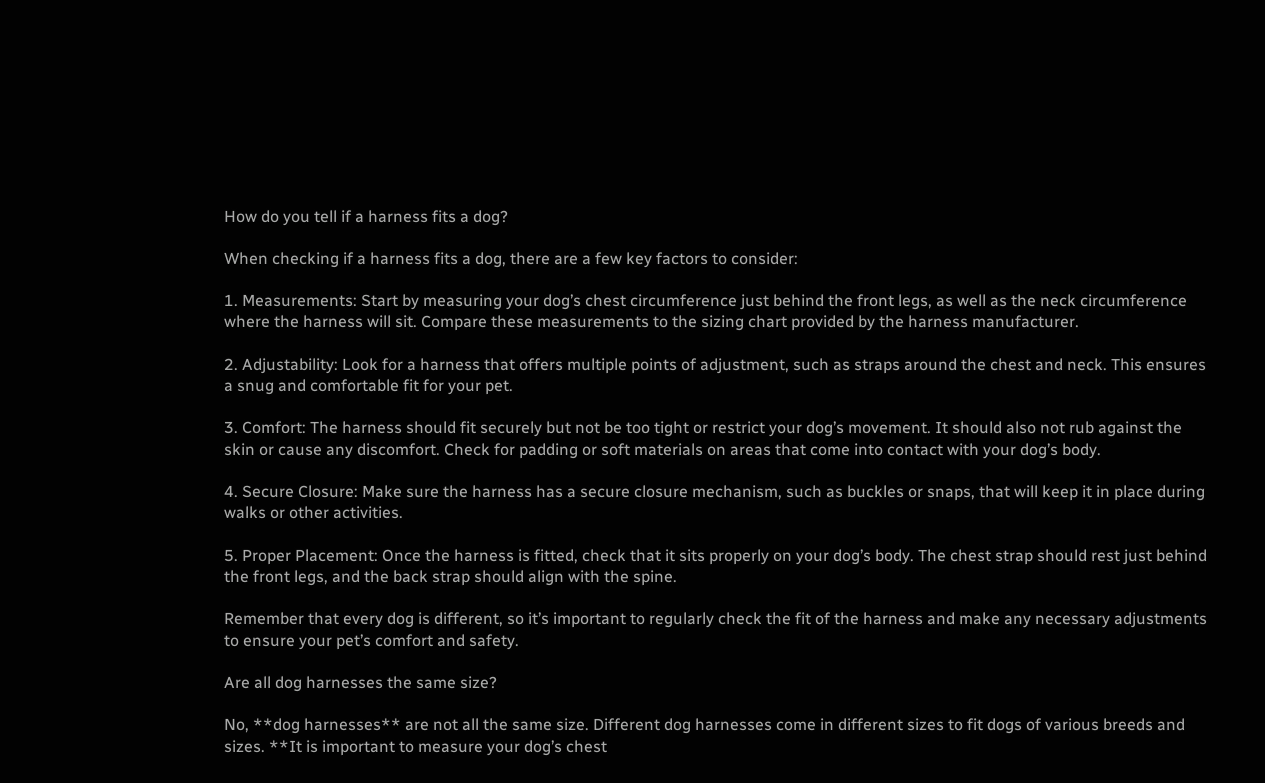How do you tell if a harness fits a dog?

When checking if a harness fits a dog, there are a few key factors to consider:

1. Measurements: Start by measuring your dog’s chest circumference just behind the front legs, as well as the neck circumference where the harness will sit. Compare these measurements to the sizing chart provided by the harness manufacturer.

2. Adjustability: Look for a harness that offers multiple points of adjustment, such as straps around the chest and neck. This ensures a snug and comfortable fit for your pet.

3. Comfort: The harness should fit securely but not be too tight or restrict your dog’s movement. It should also not rub against the skin or cause any discomfort. Check for padding or soft materials on areas that come into contact with your dog’s body.

4. Secure Closure: Make sure the harness has a secure closure mechanism, such as buckles or snaps, that will keep it in place during walks or other activities.

5. Proper Placement: Once the harness is fitted, check that it sits properly on your dog’s body. The chest strap should rest just behind the front legs, and the back strap should align with the spine.

Remember that every dog is different, so it’s important to regularly check the fit of the harness and make any necessary adjustments to ensure your pet’s comfort and safety.

Are all dog harnesses the same size?

No, **dog harnesses** are not all the same size. Different dog harnesses come in different sizes to fit dogs of various breeds and sizes. **It is important to measure your dog’s chest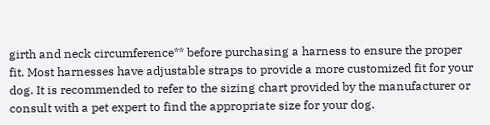girth and neck circumference** before purchasing a harness to ensure the proper fit. Most harnesses have adjustable straps to provide a more customized fit for your dog. It is recommended to refer to the sizing chart provided by the manufacturer or consult with a pet expert to find the appropriate size for your dog.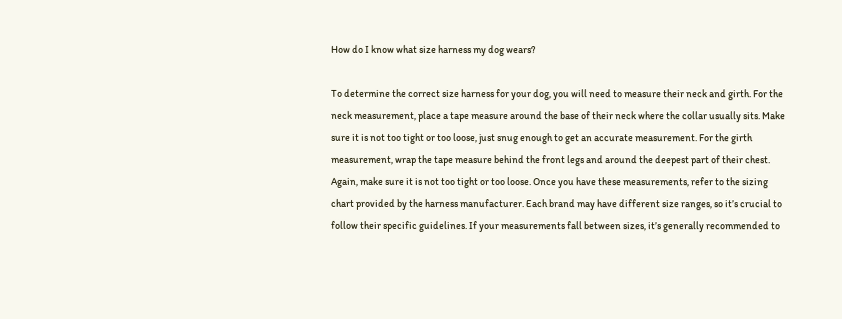How do I know what size harness my dog wears?

To determine the correct size harness for your dog, you will need to measure their neck and girth. For the neck measurement, place a tape measure around the base of their neck where the collar usually sits. Make sure it is not too tight or too loose, just snug enough to get an accurate measurement. For the girth measurement, wrap the tape measure behind the front legs and around the deepest part of their chest. Again, make sure it is not too tight or too loose. Once you have these measurements, refer to the sizing chart provided by the harness manufacturer. Each brand may have different size ranges, so it’s crucial to follow their specific guidelines. If your measurements fall between sizes, it’s generally recommended to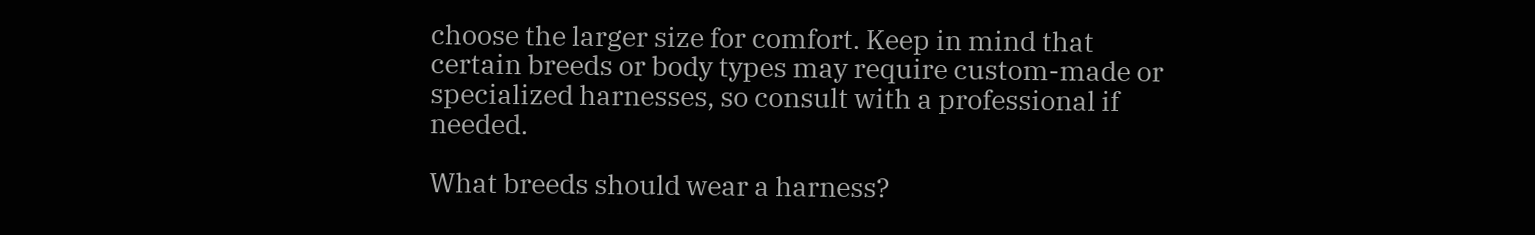choose the larger size for comfort. Keep in mind that certain breeds or body types may require custom-made or specialized harnesses, so consult with a professional if needed.

What breeds should wear a harness?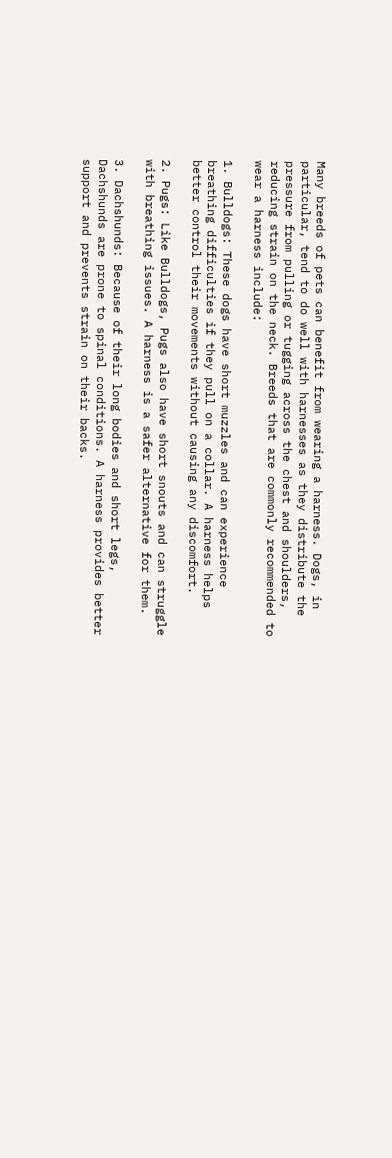Many breeds of pets can benefit from wearing a harness. Dogs, in particular, tend to do well with harnesses as they distribute the pressure from pulling or tugging across the chest and shoulders, reducing strain on the neck. Breeds that are commonly recommended to wear a harness include:

1. Bulldogs: These dogs have short muzzles and can experience breathing difficulties if they pull on a collar. A harness helps better control their movements without causing any discomfort.

2. Pugs: Like Bulldogs, Pugs also have short snouts and can struggle with breathing issues. A harness is a safer alternative for them.

3. Dachshunds: Because of their long bodies and short legs, Dachshunds are prone to spinal conditions. A harness provides better support and prevents strain on their backs.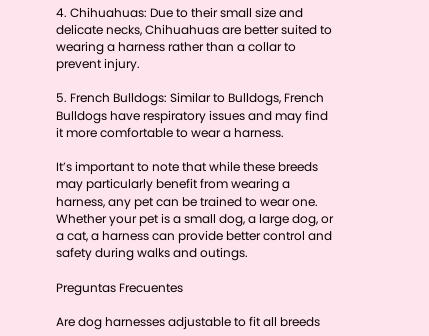4. Chihuahuas: Due to their small size and delicate necks, Chihuahuas are better suited to wearing a harness rather than a collar to prevent injury.

5. French Bulldogs: Similar to Bulldogs, French Bulldogs have respiratory issues and may find it more comfortable to wear a harness.

It’s important to note that while these breeds may particularly benefit from wearing a harness, any pet can be trained to wear one. Whether your pet is a small dog, a large dog, or a cat, a harness can provide better control and safety during walks and outings.

Preguntas Frecuentes

Are dog harnesses adjustable to fit all breeds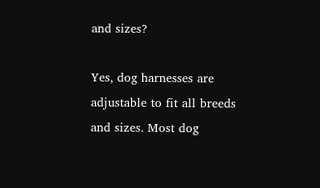and sizes?

Yes, dog harnesses are adjustable to fit all breeds and sizes. Most dog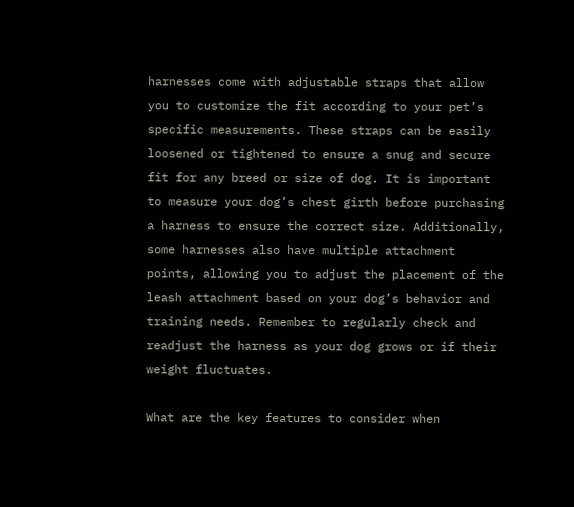harnesses come with adjustable straps that allow you to customize the fit according to your pet’s specific measurements. These straps can be easily loosened or tightened to ensure a snug and secure fit for any breed or size of dog. It is important to measure your dog’s chest girth before purchasing a harness to ensure the correct size. Additionally, some harnesses also have multiple attachment points, allowing you to adjust the placement of the leash attachment based on your dog’s behavior and training needs. Remember to regularly check and readjust the harness as your dog grows or if their weight fluctuates.

What are the key features to consider when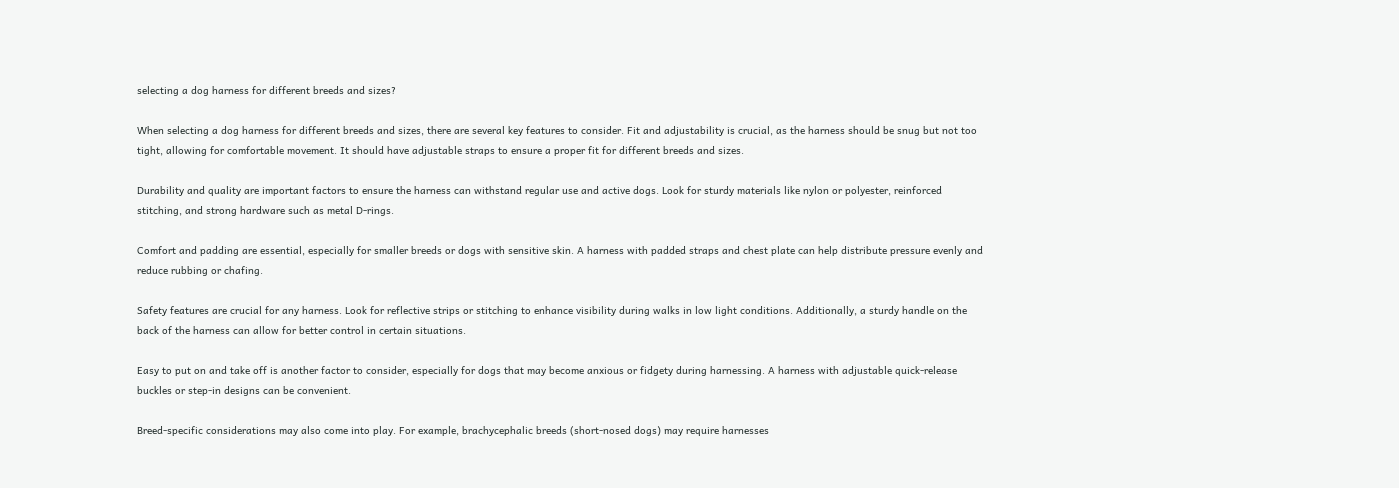selecting a dog harness for different breeds and sizes?

When selecting a dog harness for different breeds and sizes, there are several key features to consider. Fit and adjustability is crucial, as the harness should be snug but not too tight, allowing for comfortable movement. It should have adjustable straps to ensure a proper fit for different breeds and sizes.

Durability and quality are important factors to ensure the harness can withstand regular use and active dogs. Look for sturdy materials like nylon or polyester, reinforced stitching, and strong hardware such as metal D-rings.

Comfort and padding are essential, especially for smaller breeds or dogs with sensitive skin. A harness with padded straps and chest plate can help distribute pressure evenly and reduce rubbing or chafing.

Safety features are crucial for any harness. Look for reflective strips or stitching to enhance visibility during walks in low light conditions. Additionally, a sturdy handle on the back of the harness can allow for better control in certain situations.

Easy to put on and take off is another factor to consider, especially for dogs that may become anxious or fidgety during harnessing. A harness with adjustable quick-release buckles or step-in designs can be convenient.

Breed-specific considerations may also come into play. For example, brachycephalic breeds (short-nosed dogs) may require harnesses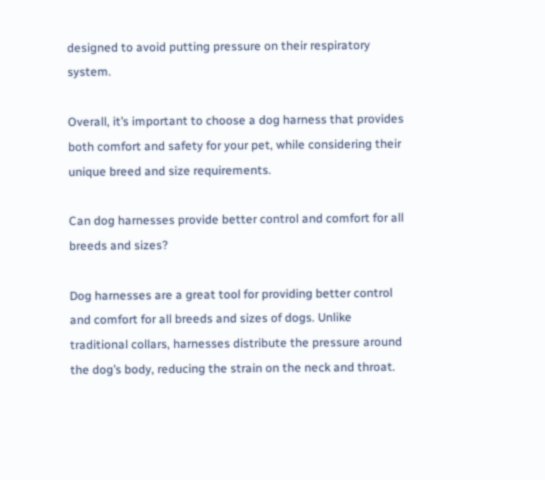designed to avoid putting pressure on their respiratory system.

Overall, it’s important to choose a dog harness that provides both comfort and safety for your pet, while considering their unique breed and size requirements.

Can dog harnesses provide better control and comfort for all breeds and sizes?

Dog harnesses are a great tool for providing better control and comfort for all breeds and sizes of dogs. Unlike traditional collars, harnesses distribute the pressure around the dog’s body, reducing the strain on the neck and throat.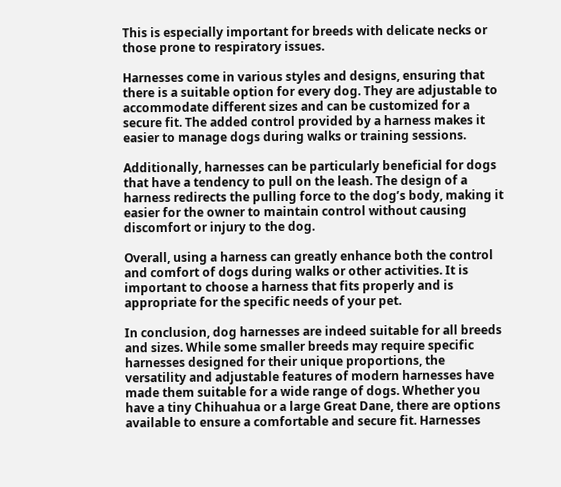This is especially important for breeds with delicate necks or those prone to respiratory issues.

Harnesses come in various styles and designs, ensuring that there is a suitable option for every dog. They are adjustable to accommodate different sizes and can be customized for a secure fit. The added control provided by a harness makes it easier to manage dogs during walks or training sessions.

Additionally, harnesses can be particularly beneficial for dogs that have a tendency to pull on the leash. The design of a harness redirects the pulling force to the dog’s body, making it easier for the owner to maintain control without causing discomfort or injury to the dog.

Overall, using a harness can greatly enhance both the control and comfort of dogs during walks or other activities. It is important to choose a harness that fits properly and is appropriate for the specific needs of your pet.

In conclusion, dog harnesses are indeed suitable for all breeds and sizes. While some smaller breeds may require specific harnesses designed for their unique proportions, the versatility and adjustable features of modern harnesses have made them suitable for a wide range of dogs. Whether you have a tiny Chihuahua or a large Great Dane, there are options available to ensure a comfortable and secure fit. Harnesses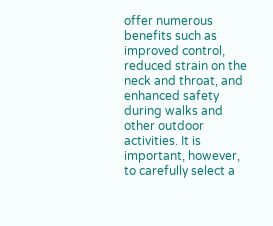offer numerous benefits such as improved control, reduced strain on the neck and throat, and enhanced safety during walks and other outdoor activities. It is important, however, to carefully select a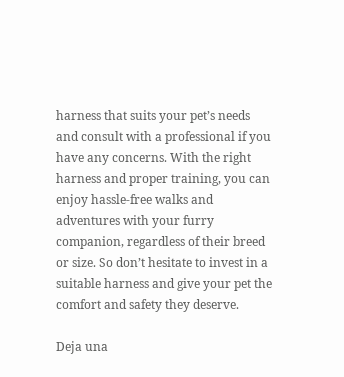harness that suits your pet’s needs and consult with a professional if you have any concerns. With the right harness and proper training, you can enjoy hassle-free walks and adventures with your furry companion, regardless of their breed or size. So don’t hesitate to invest in a suitable harness and give your pet the comfort and safety they deserve.

Deja una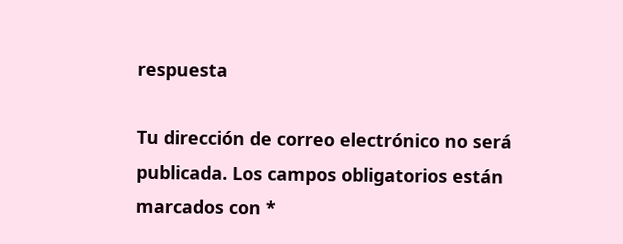respuesta

Tu dirección de correo electrónico no será publicada. Los campos obligatorios están marcados con *